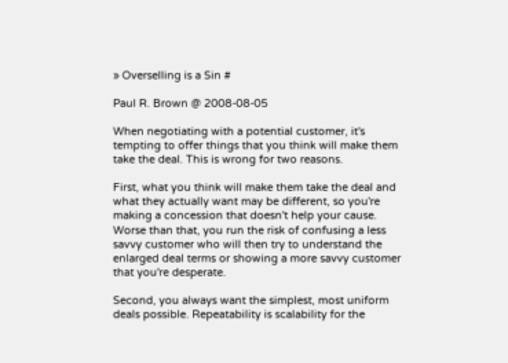» Overselling is a Sin #

Paul R. Brown @ 2008-08-05

When negotiating with a potential customer, it's tempting to offer things that you think will make them take the deal. This is wrong for two reasons.

First, what you think will make them take the deal and what they actually want may be different, so you're making a concession that doesn't help your cause. Worse than that, you run the risk of confusing a less savvy customer who will then try to understand the enlarged deal terms or showing a more savvy customer that you're desperate.

Second, you always want the simplest, most uniform deals possible. Repeatability is scalability for the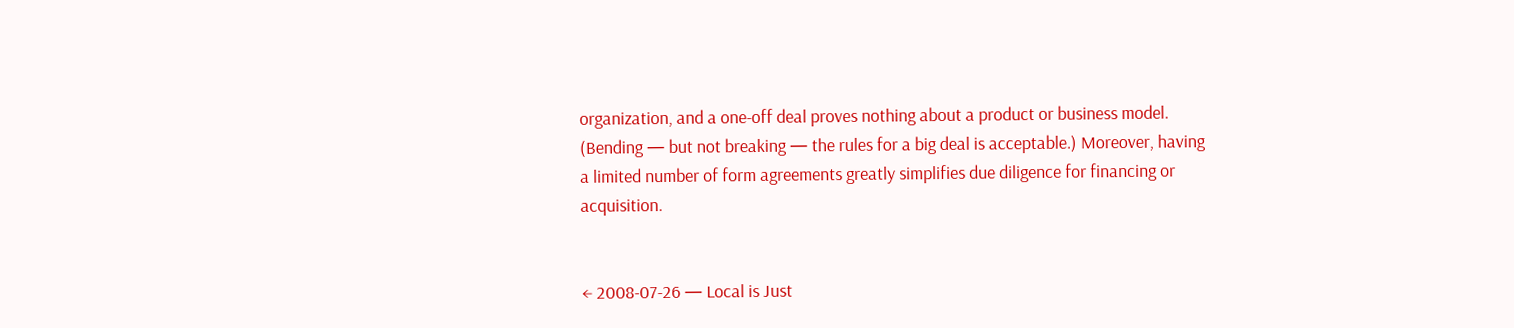organization, and a one-off deal proves nothing about a product or business model. (Bending — but not breaking — the rules for a big deal is acceptable.) Moreover, having a limited number of form agreements greatly simplifies due diligence for financing or acquisition.


← 2008-07-26 — Local is Just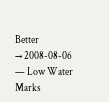Better
→ 2008-08-06 — Low Water Marks